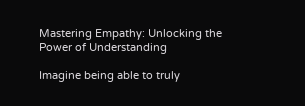Mastering Empathy: Unlocking the Power of Understanding

Imagine being able to truly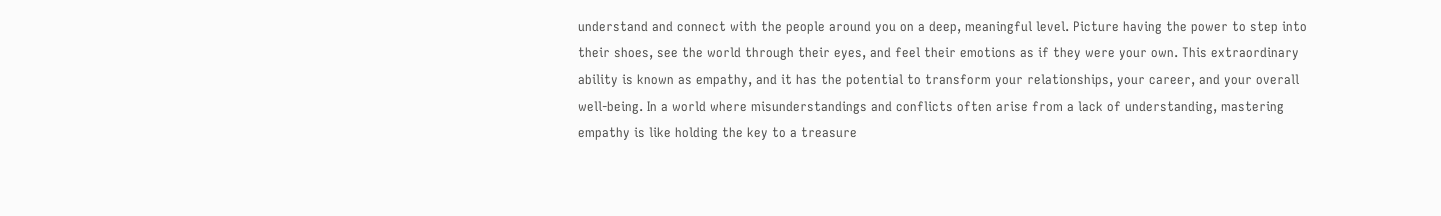understand and connect with the people around you on a deep, meaningful level. Picture having the power to step into their shoes, see the world through their eyes, and feel their emotions as if they were your own. This extraordinary ability is known as empathy, and it has the potential to transform your relationships, your career, and your overall well-being. In a world where misunderstandings and conflicts often arise from a lack of understanding, mastering empathy is like holding the key to a treasure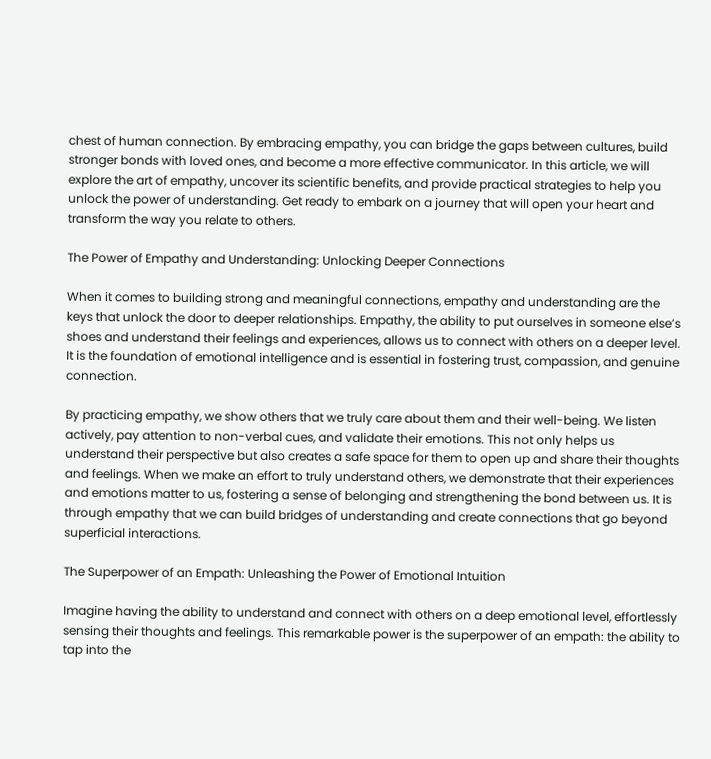chest of human connection. By embracing empathy, you can bridge the gaps between cultures, build stronger bonds with loved ones, and become a more effective communicator. In this article, we will explore the art of empathy, uncover its scientific benefits, and provide practical strategies to help you unlock the power of understanding. Get ready to embark on a journey that will open your heart and transform the way you relate to others.

The Power of Empathy and Understanding: Unlocking Deeper Connections

When it comes to building strong and meaningful connections, empathy and understanding are the keys that unlock the door to deeper relationships. Empathy, the ability to put ourselves in someone else’s shoes and understand their feelings and experiences, allows us to connect with others on a deeper level. It is the foundation of emotional intelligence and is essential in fostering trust, compassion, and genuine connection.

By practicing empathy, we show others that we truly care about them and their well-being. We listen actively, pay attention to non-verbal cues, and validate their emotions. This not only helps us understand their perspective but also creates a safe space for them to open up and share their thoughts and feelings. When we make an effort to truly understand others, we demonstrate that their experiences and emotions matter to us, fostering a sense of belonging and strengthening the bond between us. It is through empathy that we can build bridges of understanding and create connections that go beyond superficial interactions.

The Superpower of an Empath: Unleashing the Power of Emotional Intuition

Imagine having the ability to understand and connect with others on a deep emotional level, effortlessly sensing their thoughts and feelings. This remarkable power is the superpower of an empath: the ability to tap into the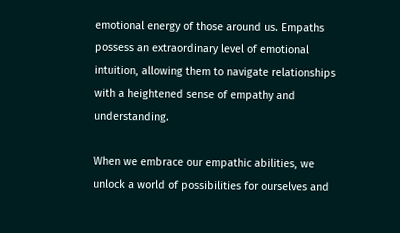emotional energy of those around us. Empaths possess an extraordinary level of emotional intuition, allowing them to navigate relationships with a heightened sense of empathy and understanding.

When we embrace our empathic abilities, we unlock a world of possibilities for ourselves and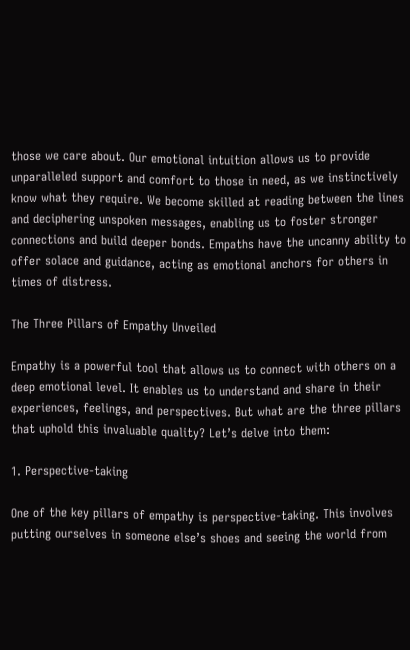those we care about. Our emotional intuition allows us to provide unparalleled support and comfort to those in need, as we instinctively know what they require. We become skilled at reading between the lines and deciphering unspoken messages, enabling us to foster stronger connections and build deeper bonds. Empaths have the uncanny ability to offer solace and guidance, acting as emotional anchors for others in times of distress.

The Three Pillars of Empathy Unveiled

Empathy is a powerful tool that allows us to connect with others on a deep emotional level. It enables us to understand and share in their experiences, feelings, and perspectives. But what are the three pillars that uphold this invaluable quality? Let’s delve into them:

1. Perspective-taking

One of the key pillars of empathy is perspective-taking. This involves putting ourselves in someone else’s shoes and seeing the world from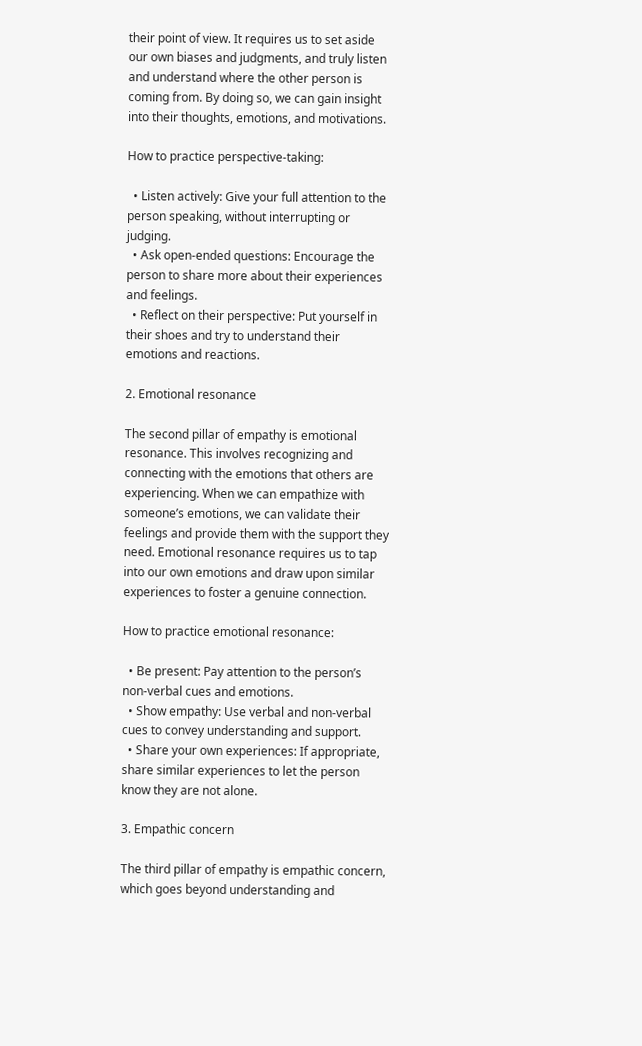their point of view. It requires us to set aside our own biases and judgments, and truly listen and understand where the other person is coming from. By doing so, we can gain insight into their thoughts, emotions, and motivations.

How to practice perspective-taking:

  • Listen actively: Give your full attention to the person speaking, without interrupting or judging.
  • Ask open-ended questions: Encourage the person to share more about their experiences and feelings.
  • Reflect on their perspective: Put yourself in their shoes and try to understand their emotions and reactions.

2. Emotional resonance

The second pillar of empathy is emotional resonance. This involves recognizing and connecting with the emotions that others are experiencing. When we can empathize with someone’s emotions, we can validate their feelings and provide them with the support they need. Emotional resonance requires us to tap into our own emotions and draw upon similar experiences to foster a genuine connection.

How to practice emotional resonance:

  • Be present: Pay attention to the person’s non-verbal cues and emotions.
  • Show empathy: Use verbal and non-verbal cues to convey understanding and support.
  • Share your own experiences: If appropriate, share similar experiences to let the person know they are not alone.

3. Empathic concern

The third pillar of empathy is empathic concern, which goes beyond understanding and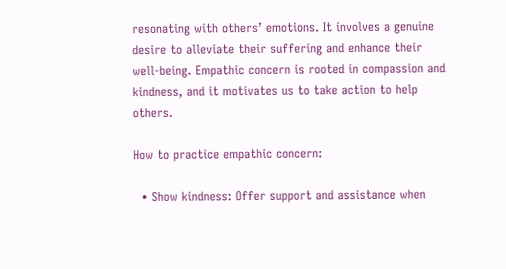resonating with others’ emotions. It involves a genuine desire to alleviate their suffering and enhance their well-being. Empathic concern is rooted in compassion and kindness, and it motivates us to take action to help others.

How to practice empathic concern:

  • Show kindness: Offer support and assistance when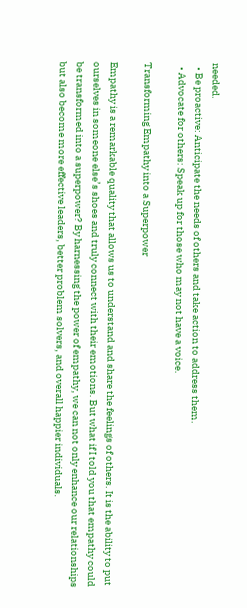needed.
  • Be proactive: Anticipate the needs of others and take action to address them.
  • Advocate for others: Speak up for those who may not have a voice.

Transforming Empathy into a Superpower

Empathy is a remarkable quality that allows us to understand and share the feelings of others. It is the ability to put ourselves in someone else’s shoes and truly connect with their emotions. But what if I told you that empathy could be transformed into a superpower? By harnessing the power of empathy, we can not only enhance our relationships but also become more effective leaders, better problem solvers, and overall happier individuals.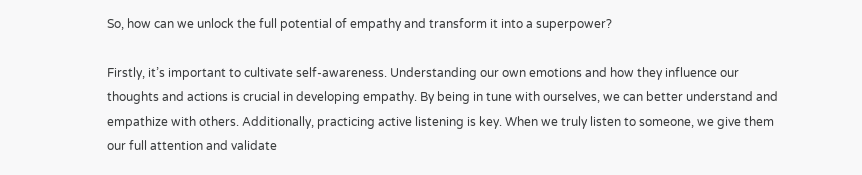So, how can we unlock the full potential of empathy and transform it into a superpower?

Firstly, it’s important to cultivate self-awareness. Understanding our own emotions and how they influence our thoughts and actions is crucial in developing empathy. By being in tune with ourselves, we can better understand and empathize with others. Additionally, practicing active listening is key. When we truly listen to someone, we give them our full attention and validate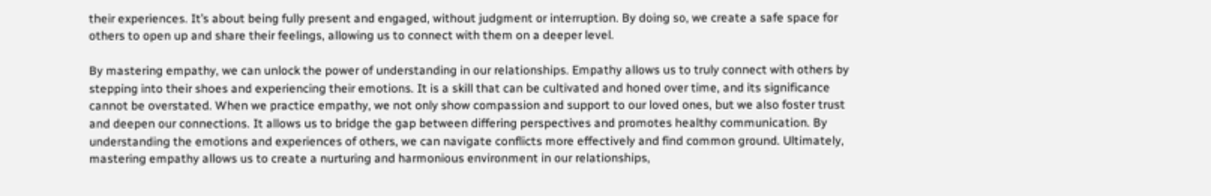their experiences. It’s about being fully present and engaged, without judgment or interruption. By doing so, we create a safe space for others to open up and share their feelings, allowing us to connect with them on a deeper level.

By mastering empathy, we can unlock the power of understanding in our relationships. Empathy allows us to truly connect with others by stepping into their shoes and experiencing their emotions. It is a skill that can be cultivated and honed over time, and its significance cannot be overstated. When we practice empathy, we not only show compassion and support to our loved ones, but we also foster trust and deepen our connections. It allows us to bridge the gap between differing perspectives and promotes healthy communication. By understanding the emotions and experiences of others, we can navigate conflicts more effectively and find common ground. Ultimately, mastering empathy allows us to create a nurturing and harmonious environment in our relationships,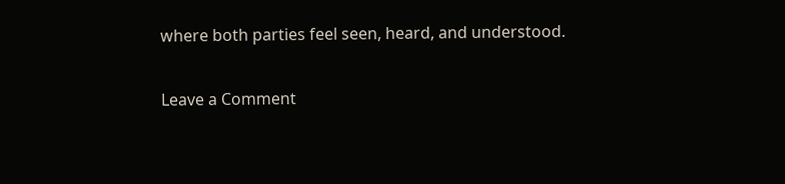where both parties feel seen, heard, and understood.

Leave a Comment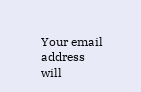Your email address will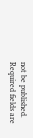not be published. Required fields are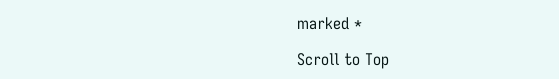marked *

Scroll to Top